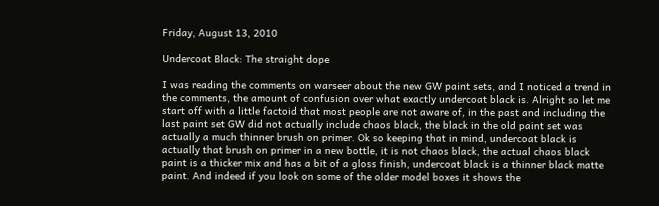Friday, August 13, 2010

Undercoat Black: The straight dope

I was reading the comments on warseer about the new GW paint sets, and I noticed a trend in the comments, the amount of confusion over what exactly undercoat black is. Alright so let me start off with a little factoid that most people are not aware of, in the past and including the last paint set GW did not actually include chaos black, the black in the old paint set was actually a much thinner brush on primer. Ok so keeping that in mind, undercoat black is actually that brush on primer in a new bottle, it is not chaos black, the actual chaos black paint is a thicker mix and has a bit of a gloss finish, undercoat black is a thinner black matte paint. And indeed if you look on some of the older model boxes it shows the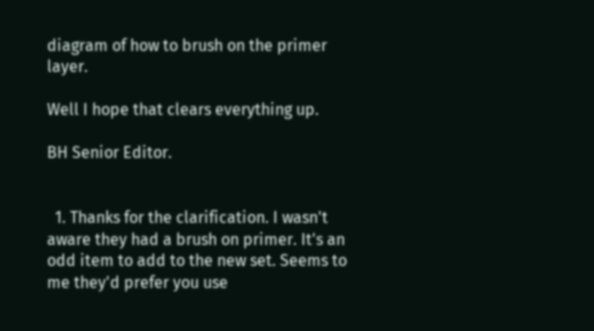diagram of how to brush on the primer layer.

Well I hope that clears everything up.

BH Senior Editor.


  1. Thanks for the clarification. I wasn't aware they had a brush on primer. It's an odd item to add to the new set. Seems to me they'd prefer you use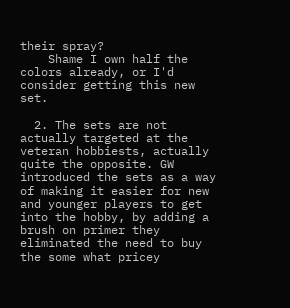their spray?
    Shame I own half the colors already, or I'd consider getting this new set.

  2. The sets are not actually targeted at the veteran hobbiests, actually quite the opposite. GW introduced the sets as a way of making it easier for new and younger players to get into the hobby, by adding a brush on primer they eliminated the need to buy the some what pricey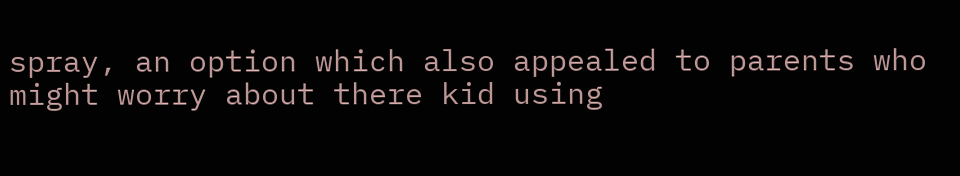spray, an option which also appealed to parents who might worry about there kid using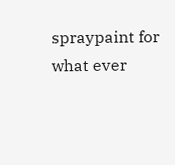spraypaint for what ever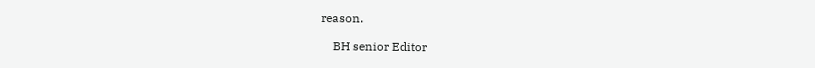reason.

    BH senior Editor